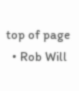top of page
  • Rob Will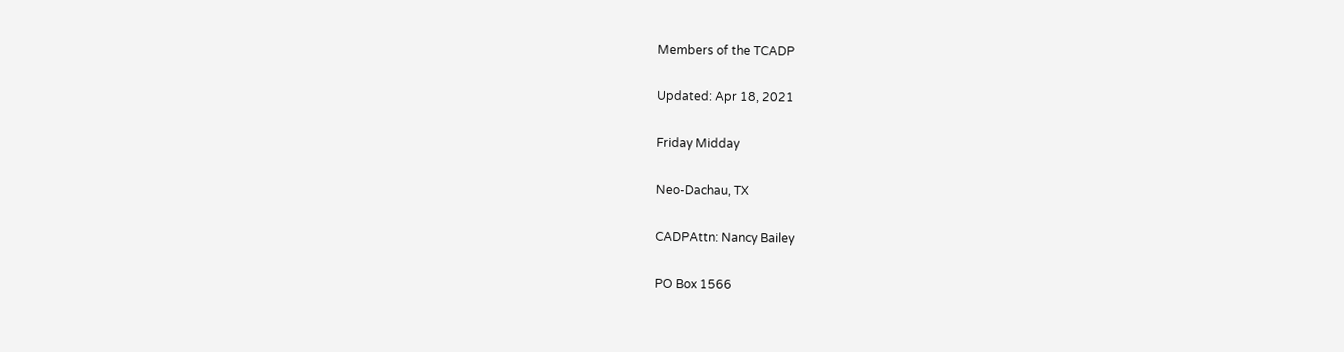Members of the TCADP

Updated: Apr 18, 2021

Friday Midday

Neo-Dachau, TX

CADPAttn: Nancy Bailey

PO Box 1566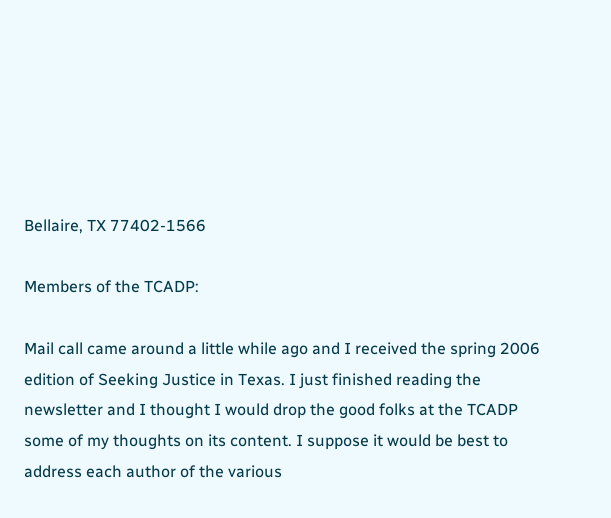Bellaire, TX 77402-1566

Members of the TCADP:

Mail call came around a little while ago and I received the spring 2006 edition of Seeking Justice in Texas. I just finished reading the newsletter and I thought I would drop the good folks at the TCADP some of my thoughts on its content. I suppose it would be best to address each author of the various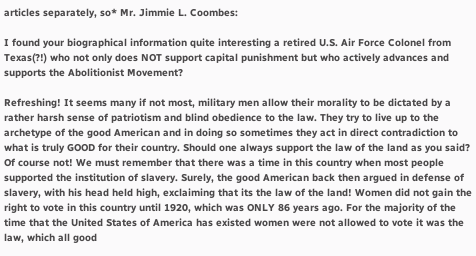articles separately, so* Mr. Jimmie L. Coombes:

I found your biographical information quite interesting a retired U.S. Air Force Colonel from Texas(?!) who not only does NOT support capital punishment but who actively advances and supports the Abolitionist Movement?

Refreshing! It seems many if not most, military men allow their morality to be dictated by a rather harsh sense of patriotism and blind obedience to the law. They try to live up to the archetype of the good American and in doing so sometimes they act in direct contradiction to what is truly GOOD for their country. Should one always support the law of the land as you said? Of course not! We must remember that there was a time in this country when most people supported the institution of slavery. Surely, the good American back then argued in defense of slavery, with his head held high, exclaiming that its the law of the land! Women did not gain the right to vote in this country until 1920, which was ONLY 86 years ago. For the majority of the time that the United States of America has existed women were not allowed to vote it was the law, which all good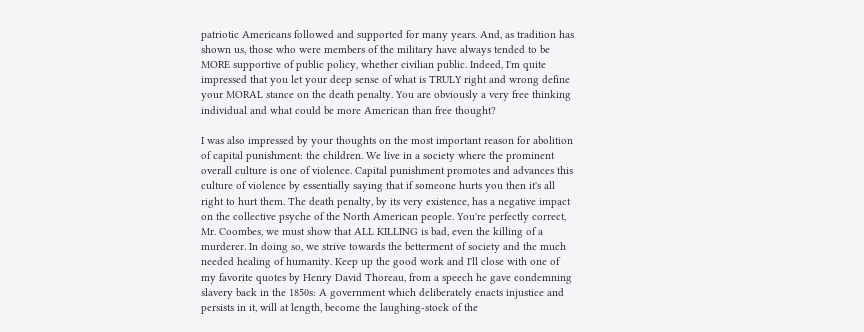patriotic Americans followed and supported for many years. And, as tradition has shown us, those who were members of the military have always tended to be MORE supportive of public policy, whether civilian public. Indeed, I'm quite impressed that you let your deep sense of what is TRULY right and wrong define your MORAL stance on the death penalty. You are obviously a very free thinking individual and what could be more American than free thought?

I was also impressed by your thoughts on the most important reason for abolition of capital punishment: the children. We live in a society where the prominent overall culture is one of violence. Capital punishment promotes and advances this culture of violence by essentially saying that if someone hurts you then it's all right to hurt them. The death penalty, by its very existence, has a negative impact on the collective psyche of the North American people. You're perfectly correct, Mr. Coombes, we must show that ALL KILLING is bad, even the killing of a murderer. In doing so, we strive towards the betterment of society and the much needed healing of humanity. Keep up the good work and I'll close with one of my favorite quotes by Henry David Thoreau, from a speech he gave condemning slavery back in the 1850s: A government which deliberately enacts injustice and persists in it, will at length, become the laughing-stock of the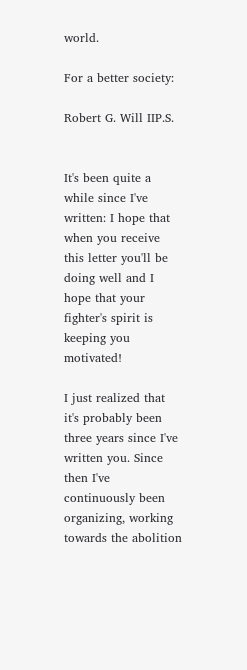world.

For a better society:

Robert G. Will IIP.S.


It's been quite a while since I've written: I hope that when you receive this letter you'll be doing well and I hope that your fighter's spirit is keeping you motivated!

I just realized that it's probably been three years since I've written you. Since then I've continuously been organizing, working towards the abolition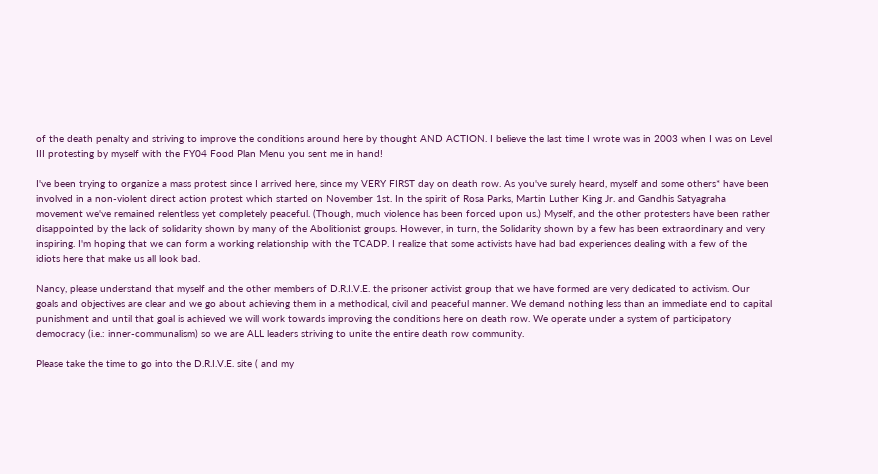of the death penalty and striving to improve the conditions around here by thought AND ACTION. I believe the last time I wrote was in 2003 when I was on Level III protesting by myself with the FY04 Food Plan Menu you sent me in hand!

I've been trying to organize a mass protest since I arrived here, since my VERY FIRST day on death row. As you've surely heard, myself and some others* have been involved in a non-violent direct action protest which started on November 1st. In the spirit of Rosa Parks, Martin Luther King Jr. and Gandhis Satyagraha movement we've remained relentless yet completely peaceful. (Though, much violence has been forced upon us.) Myself, and the other protesters have been rather disappointed by the lack of solidarity shown by many of the Abolitionist groups. However, in turn, the Solidarity shown by a few has been extraordinary and very inspiring. I'm hoping that we can form a working relationship with the TCADP. I realize that some activists have had bad experiences dealing with a few of the idiots here that make us all look bad.

Nancy, please understand that myself and the other members of D.R.I.V.E. the prisoner activist group that we have formed are very dedicated to activism. Our goals and objectives are clear and we go about achieving them in a methodical, civil and peaceful manner. We demand nothing less than an immediate end to capital punishment and until that goal is achieved we will work towards improving the conditions here on death row. We operate under a system of participatory democracy (i.e.: inner-communalism) so we are ALL leaders striving to unite the entire death row community.

Please take the time to go into the D.R.I.V.E. site ( and my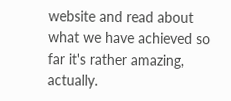website and read about what we have achieved so far it's rather amazing, actually.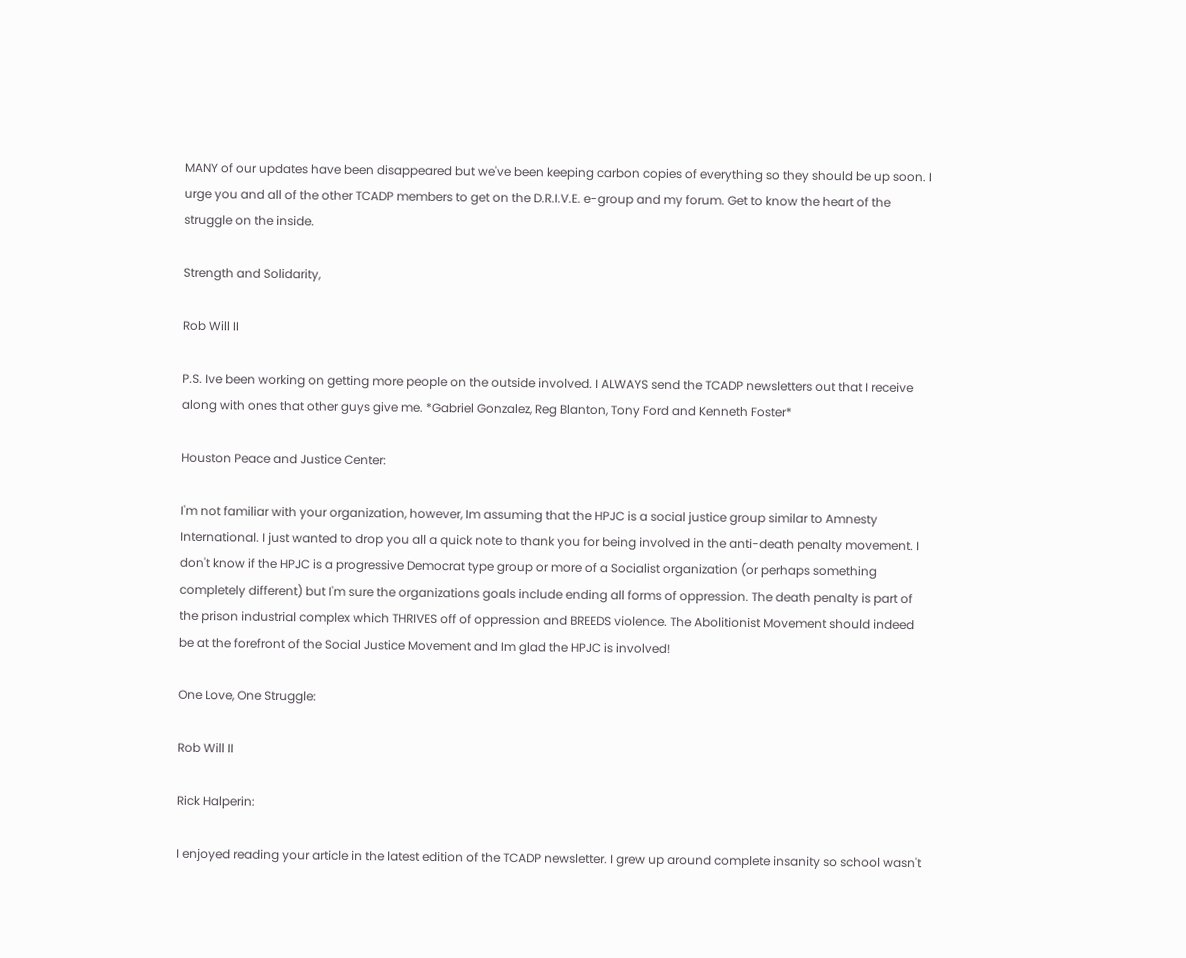MANY of our updates have been disappeared but we've been keeping carbon copies of everything so they should be up soon. I urge you and all of the other TCADP members to get on the D.R.I.V.E. e-group and my forum. Get to know the heart of the struggle on the inside.

Strength and Solidarity,

Rob Will II

P.S. Ive been working on getting more people on the outside involved. I ALWAYS send the TCADP newsletters out that I receive along with ones that other guys give me. *Gabriel Gonzalez, Reg Blanton, Tony Ford and Kenneth Foster*

Houston Peace and Justice Center:

I'm not familiar with your organization, however, Im assuming that the HPJC is a social justice group similar to Amnesty International. I just wanted to drop you all a quick note to thank you for being involved in the anti-death penalty movement. I don't know if the HPJC is a progressive Democrat type group or more of a Socialist organization (or perhaps something completely different) but I'm sure the organizations goals include ending all forms of oppression. The death penalty is part of the prison industrial complex which THRIVES off of oppression and BREEDS violence. The Abolitionist Movement should indeed be at the forefront of the Social Justice Movement and Im glad the HPJC is involved!

One Love, One Struggle:

Rob Will II

Rick Halperin:

I enjoyed reading your article in the latest edition of the TCADP newsletter. I grew up around complete insanity so school wasn't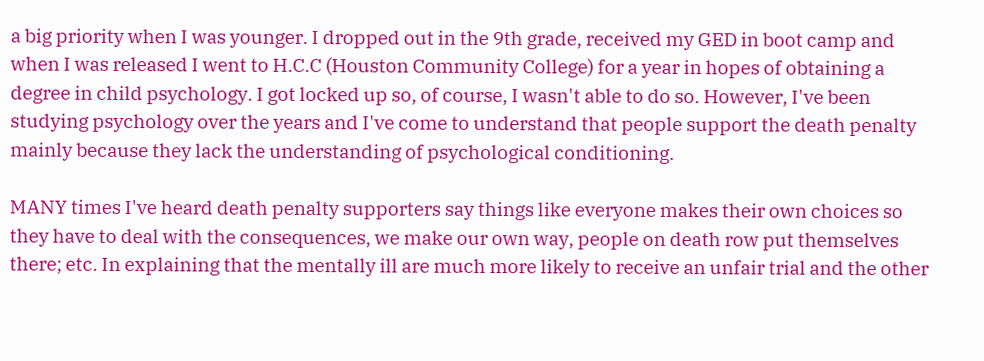a big priority when I was younger. I dropped out in the 9th grade, received my GED in boot camp and when I was released I went to H.C.C (Houston Community College) for a year in hopes of obtaining a degree in child psychology. I got locked up so, of course, I wasn't able to do so. However, I've been studying psychology over the years and I've come to understand that people support the death penalty mainly because they lack the understanding of psychological conditioning.

MANY times I've heard death penalty supporters say things like everyone makes their own choices so they have to deal with the consequences, we make our own way, people on death row put themselves there; etc. In explaining that the mentally ill are much more likely to receive an unfair trial and the other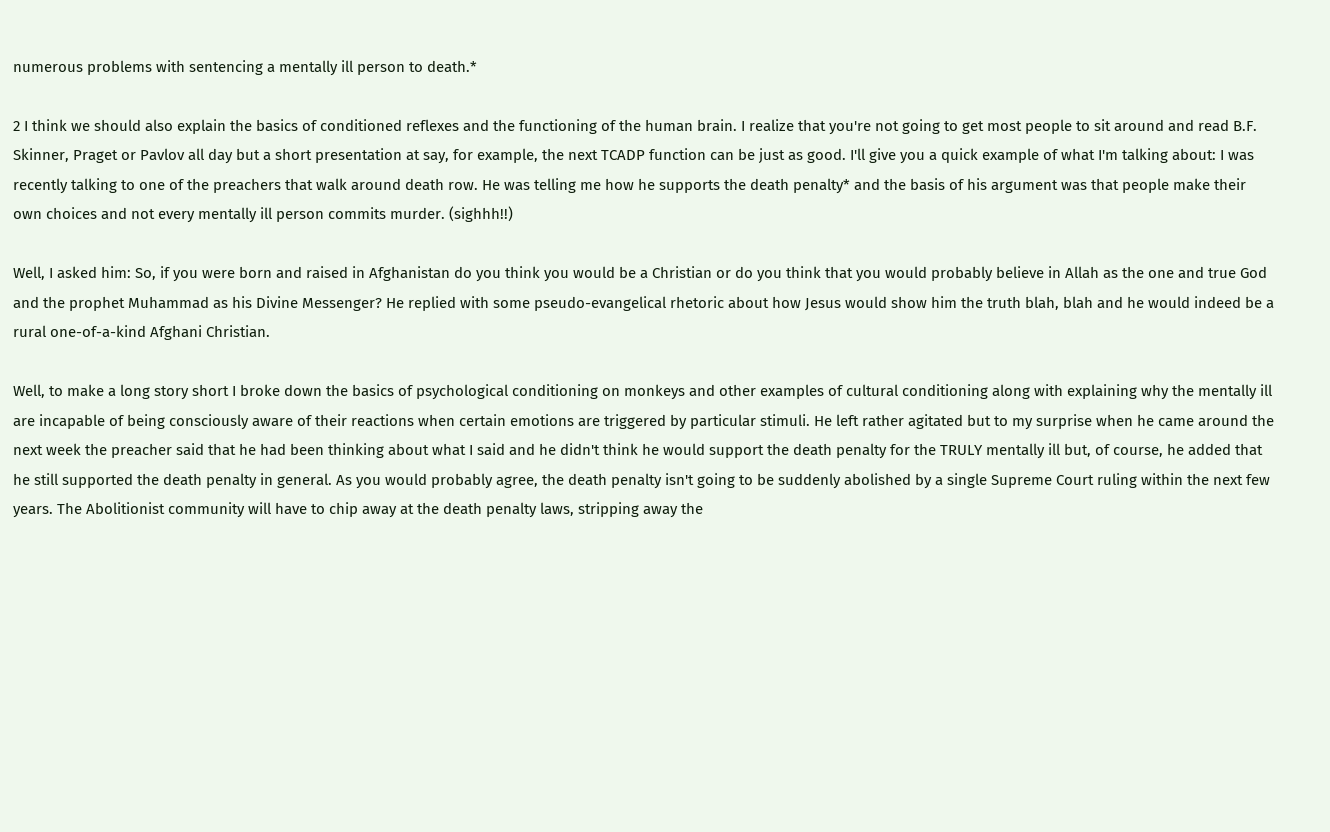numerous problems with sentencing a mentally ill person to death.*

2 I think we should also explain the basics of conditioned reflexes and the functioning of the human brain. I realize that you're not going to get most people to sit around and read B.F. Skinner, Praget or Pavlov all day but a short presentation at say, for example, the next TCADP function can be just as good. I'll give you a quick example of what I'm talking about: I was recently talking to one of the preachers that walk around death row. He was telling me how he supports the death penalty* and the basis of his argument was that people make their own choices and not every mentally ill person commits murder. (sighhh!!)

Well, I asked him: So, if you were born and raised in Afghanistan do you think you would be a Christian or do you think that you would probably believe in Allah as the one and true God and the prophet Muhammad as his Divine Messenger? He replied with some pseudo-evangelical rhetoric about how Jesus would show him the truth blah, blah and he would indeed be a rural one-of-a-kind Afghani Christian.

Well, to make a long story short I broke down the basics of psychological conditioning on monkeys and other examples of cultural conditioning along with explaining why the mentally ill are incapable of being consciously aware of their reactions when certain emotions are triggered by particular stimuli. He left rather agitated but to my surprise when he came around the next week the preacher said that he had been thinking about what I said and he didn't think he would support the death penalty for the TRULY mentally ill but, of course, he added that he still supported the death penalty in general. As you would probably agree, the death penalty isn't going to be suddenly abolished by a single Supreme Court ruling within the next few years. The Abolitionist community will have to chip away at the death penalty laws, stripping away the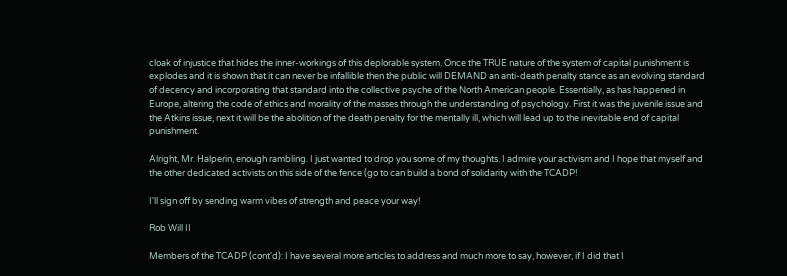cloak of injustice that hides the inner-workings of this deplorable system. Once the TRUE nature of the system of capital punishment is explodes and it is shown that it can never be infallible then the public will DEMAND an anti-death penalty stance as an evolving standard of decency and incorporating that standard into the collective psyche of the North American people. Essentially, as has happened in Europe, altering the code of ethics and morality of the masses through the understanding of psychology. First it was the juvenile issue and the Atkins issue, next it will be the abolition of the death penalty for the mentally ill, which will lead up to the inevitable end of capital punishment.

Alright, Mr. Halperin, enough rambling. I just wanted to drop you some of my thoughts. I admire your activism and I hope that myself and the other dedicated activists on this side of the fence (go to can build a bond of solidarity with the TCADP!

I'll sign off by sending warm vibes of strength and peace your way!

Rob Will II

Members of the TCADP (cont'd): I have several more articles to address and much more to say, however, if I did that I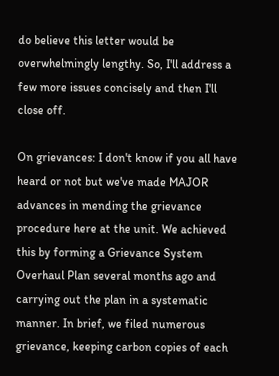do believe this letter would be overwhelmingly lengthy. So, I'll address a few more issues concisely and then I'll close off.

On grievances: I don't know if you all have heard or not but we've made MAJOR advances in mending the grievance procedure here at the unit. We achieved this by forming a Grievance System Overhaul Plan several months ago and carrying out the plan in a systematic manner. In brief, we filed numerous grievance, keeping carbon copies of each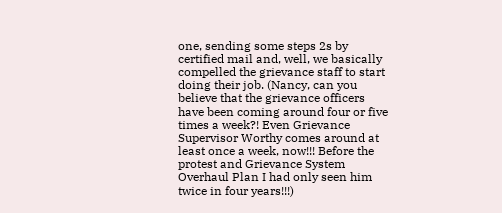one, sending some steps 2s by certified mail and, well, we basically compelled the grievance staff to start doing their job. (Nancy, can you believe that the grievance officers have been coming around four or five times a week?! Even Grievance Supervisor Worthy comes around at least once a week, now!!! Before the protest and Grievance System Overhaul Plan I had only seen him twice in four years!!!)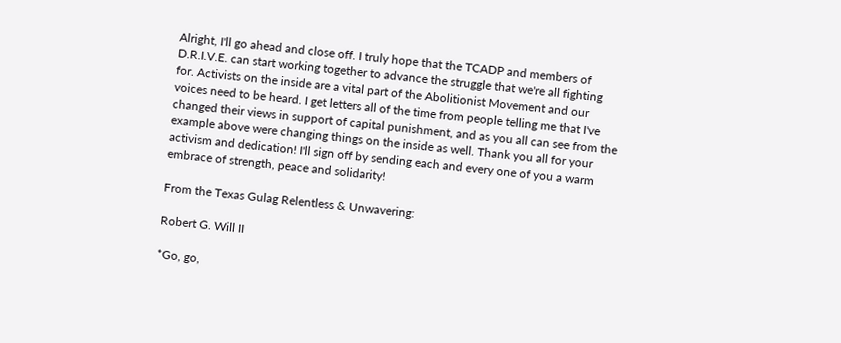Alright, I'll go ahead and close off. I truly hope that the TCADP and members of D.R.I.V.E. can start working together to advance the struggle that we're all fighting for. Activists on the inside are a vital part of the Abolitionist Movement and our voices need to be heard. I get letters all of the time from people telling me that I've changed their views in support of capital punishment, and as you all can see from the example above were changing things on the inside as well. Thank you all for your activism and dedication! I'll sign off by sending each and every one of you a warm embrace of strength, peace and solidarity!

From the Texas Gulag Relentless & Unwavering:

Robert G. Will II

*Go, go,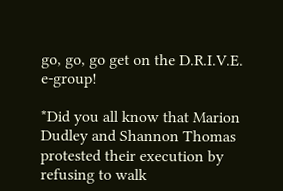go, go, go get on the D.R.I.V.E. e-group!

*Did you all know that Marion Dudley and Shannon Thomas protested their execution by refusing to walk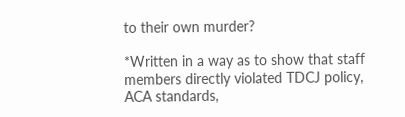to their own murder?

*Written in a way as to show that staff members directly violated TDCJ policy, ACA standards,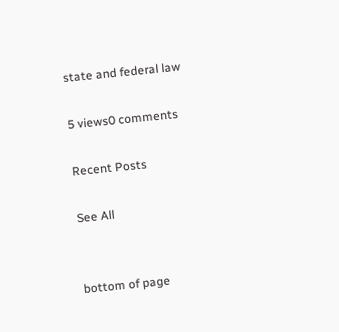state and federal law

5 views0 comments

Recent Posts

See All


bottom of page